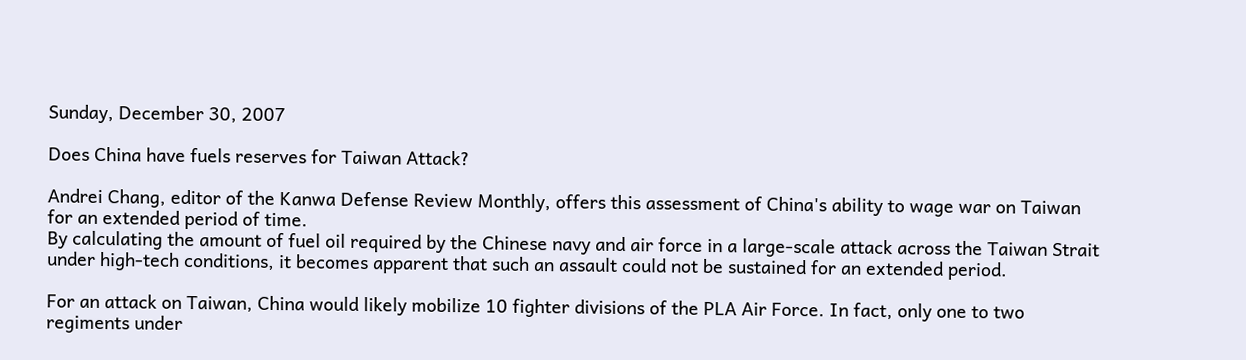Sunday, December 30, 2007

Does China have fuels reserves for Taiwan Attack?

Andrei Chang, editor of the Kanwa Defense Review Monthly, offers this assessment of China's ability to wage war on Taiwan for an extended period of time.
By calculating the amount of fuel oil required by the Chinese navy and air force in a large-scale attack across the Taiwan Strait under high-tech conditions, it becomes apparent that such an assault could not be sustained for an extended period.

For an attack on Taiwan, China would likely mobilize 10 fighter divisions of the PLA Air Force. In fact, only one to two regiments under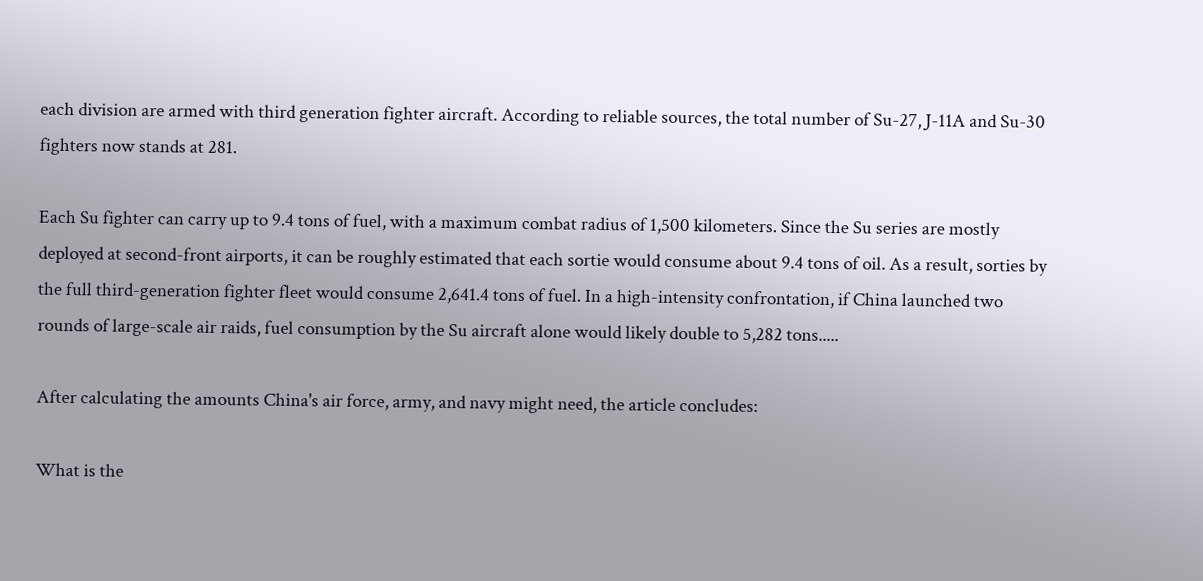each division are armed with third generation fighter aircraft. According to reliable sources, the total number of Su-27, J-11A and Su-30 fighters now stands at 281.

Each Su fighter can carry up to 9.4 tons of fuel, with a maximum combat radius of 1,500 kilometers. Since the Su series are mostly deployed at second-front airports, it can be roughly estimated that each sortie would consume about 9.4 tons of oil. As a result, sorties by the full third-generation fighter fleet would consume 2,641.4 tons of fuel. In a high-intensity confrontation, if China launched two rounds of large-scale air raids, fuel consumption by the Su aircraft alone would likely double to 5,282 tons.....

After calculating the amounts China's air force, army, and navy might need, the article concludes:

What is the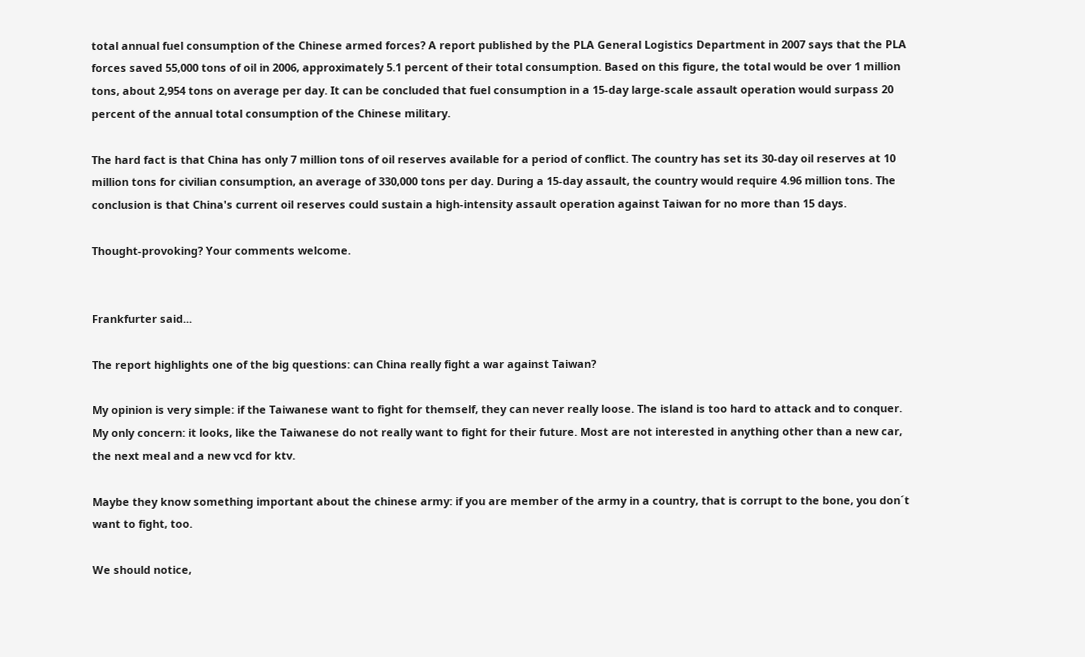total annual fuel consumption of the Chinese armed forces? A report published by the PLA General Logistics Department in 2007 says that the PLA forces saved 55,000 tons of oil in 2006, approximately 5.1 percent of their total consumption. Based on this figure, the total would be over 1 million tons, about 2,954 tons on average per day. It can be concluded that fuel consumption in a 15-day large-scale assault operation would surpass 20 percent of the annual total consumption of the Chinese military.

The hard fact is that China has only 7 million tons of oil reserves available for a period of conflict. The country has set its 30-day oil reserves at 10 million tons for civilian consumption, an average of 330,000 tons per day. During a 15-day assault, the country would require 4.96 million tons. The conclusion is that China's current oil reserves could sustain a high-intensity assault operation against Taiwan for no more than 15 days.

Thought-provoking? Your comments welcome.


Frankfurter said...

The report highlights one of the big questions: can China really fight a war against Taiwan?

My opinion is very simple: if the Taiwanese want to fight for themself, they can never really loose. The island is too hard to attack and to conquer. My only concern: it looks, like the Taiwanese do not really want to fight for their future. Most are not interested in anything other than a new car, the next meal and a new vcd for ktv.

Maybe they know something important about the chinese army: if you are member of the army in a country, that is corrupt to the bone, you don´t want to fight, too.

We should notice,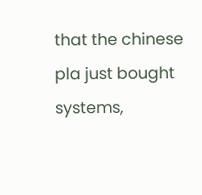that the chinese pla just bought systems,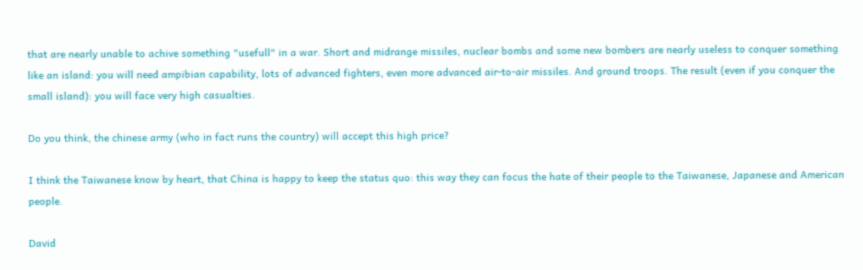that are nearly unable to achive something "usefull" in a war. Short and midrange missiles, nuclear bombs and some new bombers are nearly useless to conquer something like an island: you will need ampibian capability, lots of advanced fighters, even more advanced air-to-air missiles. And ground troops. The result (even if you conquer the small island): you will face very high casualties.

Do you think, the chinese army (who in fact runs the country) will accept this high price?

I think the Taiwanese know by heart, that China is happy to keep the status quo: this way they can focus the hate of their people to the Taiwanese, Japanese and American people.

David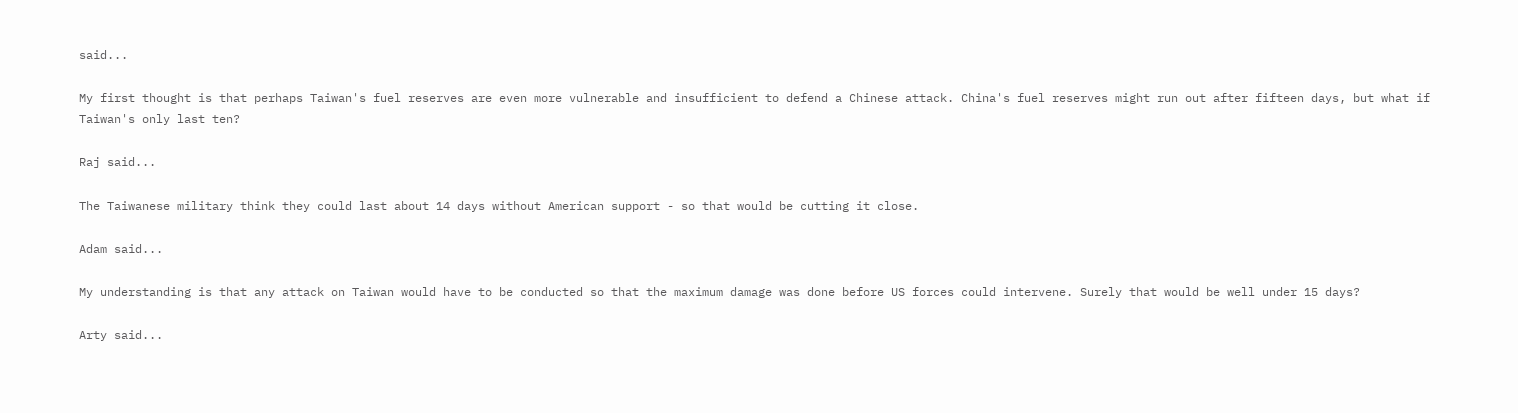said...

My first thought is that perhaps Taiwan's fuel reserves are even more vulnerable and insufficient to defend a Chinese attack. China's fuel reserves might run out after fifteen days, but what if Taiwan's only last ten?

Raj said...

The Taiwanese military think they could last about 14 days without American support - so that would be cutting it close.

Adam said...

My understanding is that any attack on Taiwan would have to be conducted so that the maximum damage was done before US forces could intervene. Surely that would be well under 15 days?

Arty said...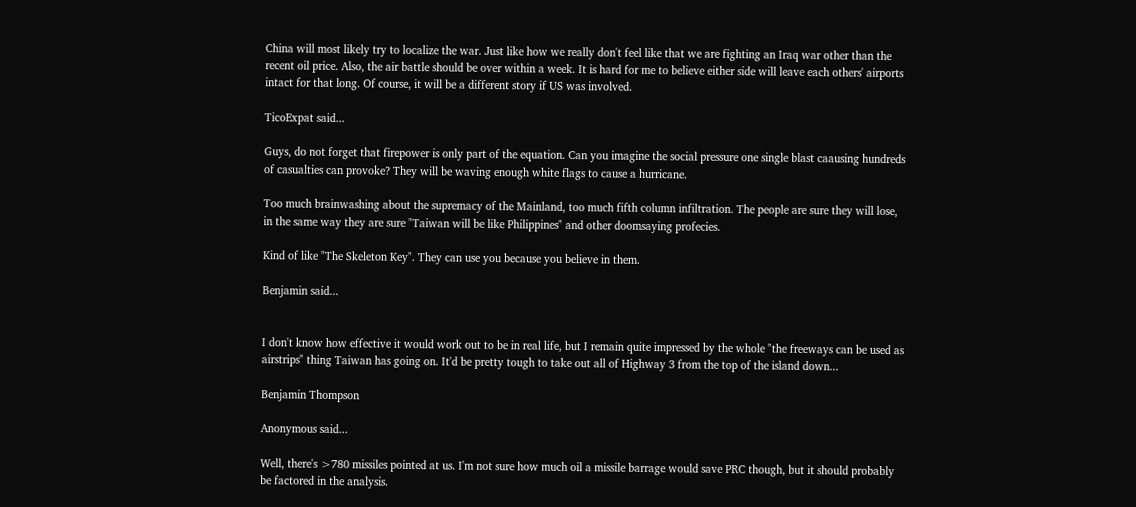China will most likely try to localize the war. Just like how we really don't feel like that we are fighting an Iraq war other than the recent oil price. Also, the air battle should be over within a week. It is hard for me to believe either side will leave each others' airports intact for that long. Of course, it will be a different story if US was involved.

TicoExpat said...

Guys, do not forget that firepower is only part of the equation. Can you imagine the social pressure one single blast caausing hundreds of casualties can provoke? They will be waving enough white flags to cause a hurricane.

Too much brainwashing about the supremacy of the Mainland, too much fifth column infiltration. The people are sure they will lose, in the same way they are sure "Taiwan will be like Philippines" and other doomsaying profecies.

Kind of like "The Skeleton Key". They can use you because you believe in them.

Benjamin said...


I don't know how effective it would work out to be in real life, but I remain quite impressed by the whole "the freeways can be used as airstrips" thing Taiwan has going on. It'd be pretty tough to take out all of Highway 3 from the top of the island down...

Benjamin Thompson

Anonymous said...

Well, there's >780 missiles pointed at us. I'm not sure how much oil a missile barrage would save PRC though, but it should probably be factored in the analysis.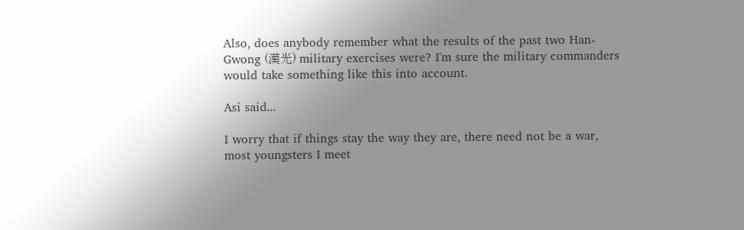Also, does anybody remember what the results of the past two Han-Gwong (漢光) military exercises were? I'm sure the military commanders would take something like this into account.

Asi said...

I worry that if things stay the way they are, there need not be a war, most youngsters I meet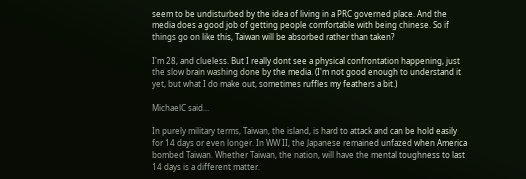seem to be undisturbed by the idea of living in a PRC governed place. And the media does a good job of getting people comfortable with being chinese. So if things go on like this, Taiwan will be absorbed rather than taken?

I'm 28, and clueless. But I really dont see a physical confrontation happening, just the slow brain washing done by the media. (I'm not good enough to understand it yet, but what I do make out, sometimes ruffles my feathers a bit.)

MichaelC said...

In purely military terms, Taiwan, the island, is hard to attack and can be hold easily for 14 days or even longer. In WW II, the Japanese remained unfazed when America bombed Taiwan. Whether Taiwan, the nation, will have the mental toughness to last 14 days is a different matter.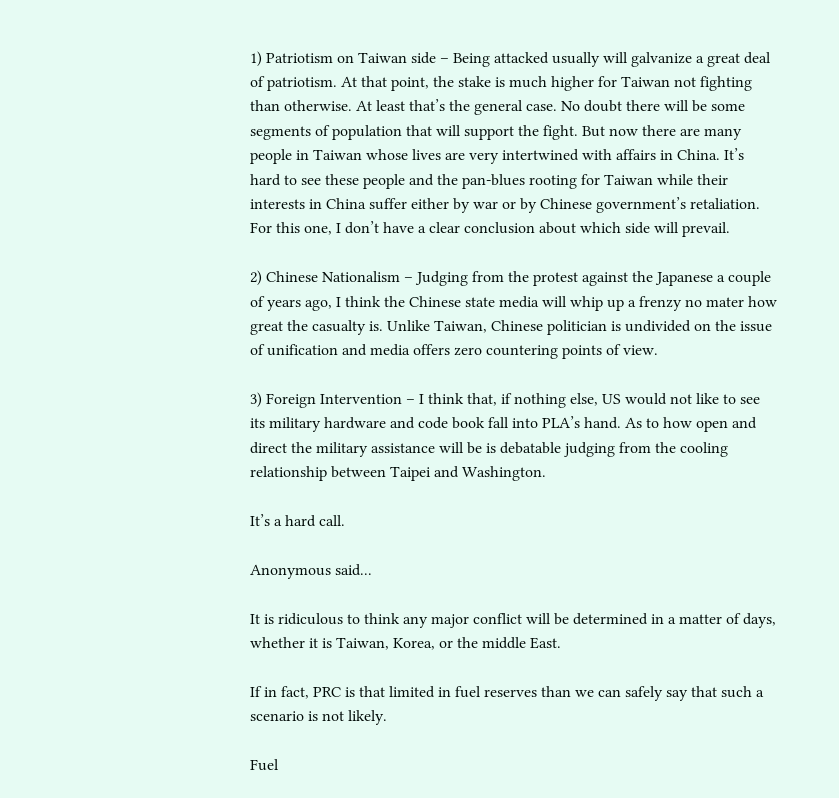1) Patriotism on Taiwan side – Being attacked usually will galvanize a great deal of patriotism. At that point, the stake is much higher for Taiwan not fighting than otherwise. At least that’s the general case. No doubt there will be some segments of population that will support the fight. But now there are many people in Taiwan whose lives are very intertwined with affairs in China. It’s hard to see these people and the pan-blues rooting for Taiwan while their interests in China suffer either by war or by Chinese government’s retaliation. For this one, I don’t have a clear conclusion about which side will prevail.

2) Chinese Nationalism – Judging from the protest against the Japanese a couple of years ago, I think the Chinese state media will whip up a frenzy no mater how great the casualty is. Unlike Taiwan, Chinese politician is undivided on the issue of unification and media offers zero countering points of view.

3) Foreign Intervention – I think that, if nothing else, US would not like to see its military hardware and code book fall into PLA’s hand. As to how open and direct the military assistance will be is debatable judging from the cooling relationship between Taipei and Washington.

It’s a hard call.

Anonymous said...

It is ridiculous to think any major conflict will be determined in a matter of days, whether it is Taiwan, Korea, or the middle East.

If in fact, PRC is that limited in fuel reserves than we can safely say that such a scenario is not likely.

Fuel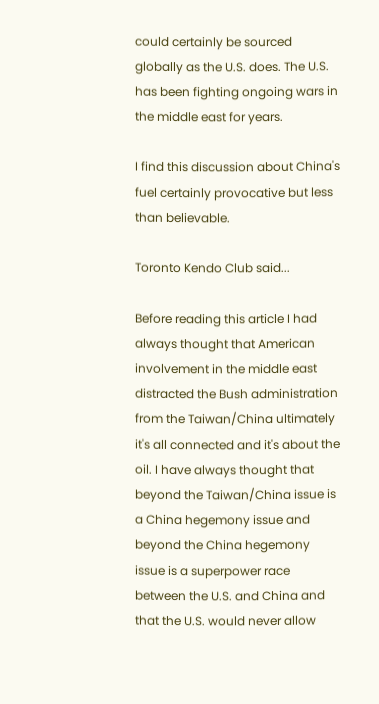could certainly be sourced globally as the U.S. does. The U.S. has been fighting ongoing wars in the middle east for years.

I find this discussion about China's fuel certainly provocative but less than believable.

Toronto Kendo Club said...

Before reading this article I had always thought that American involvement in the middle east distracted the Bush administration from the Taiwan/China ultimately it's all connected and it's about the oil. I have always thought that beyond the Taiwan/China issue is a China hegemony issue and beyond the China hegemony issue is a superpower race between the U.S. and China and that the U.S. would never allow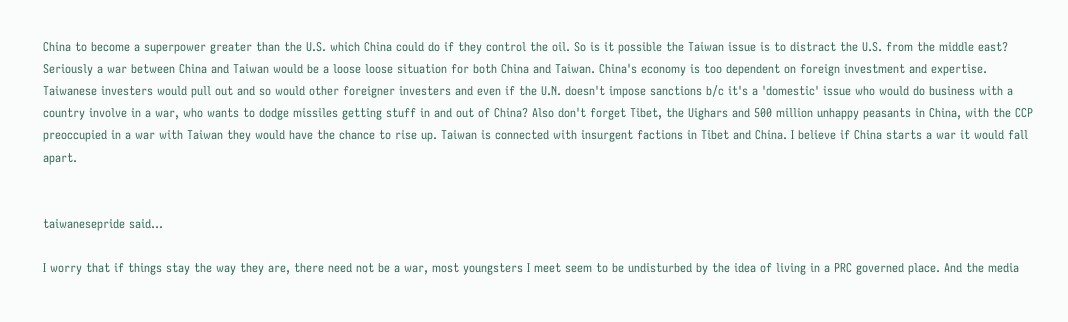China to become a superpower greater than the U.S. which China could do if they control the oil. So is it possible the Taiwan issue is to distract the U.S. from the middle east? Seriously a war between China and Taiwan would be a loose loose situation for both China and Taiwan. China's economy is too dependent on foreign investment and expertise. Taiwanese investers would pull out and so would other foreigner investers and even if the U.N. doesn't impose sanctions b/c it's a 'domestic' issue who would do business with a country involve in a war, who wants to dodge missiles getting stuff in and out of China? Also don't forget Tibet, the Uighars and 500 million unhappy peasants in China, with the CCP preoccupied in a war with Taiwan they would have the chance to rise up. Taiwan is connected with insurgent factions in Tibet and China. I believe if China starts a war it would fall apart.


taiwanesepride said...

I worry that if things stay the way they are, there need not be a war, most youngsters I meet seem to be undisturbed by the idea of living in a PRC governed place. And the media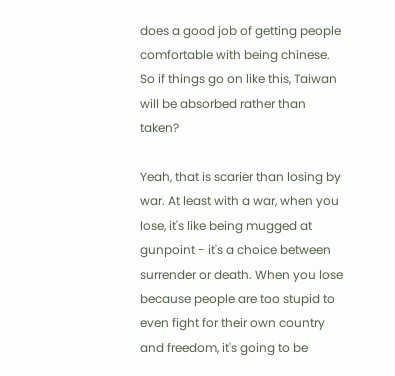does a good job of getting people comfortable with being chinese. So if things go on like this, Taiwan will be absorbed rather than taken?

Yeah, that is scarier than losing by war. At least with a war, when you lose, it's like being mugged at gunpoint - it's a choice between surrender or death. When you lose because people are too stupid to even fight for their own country and freedom, it's going to be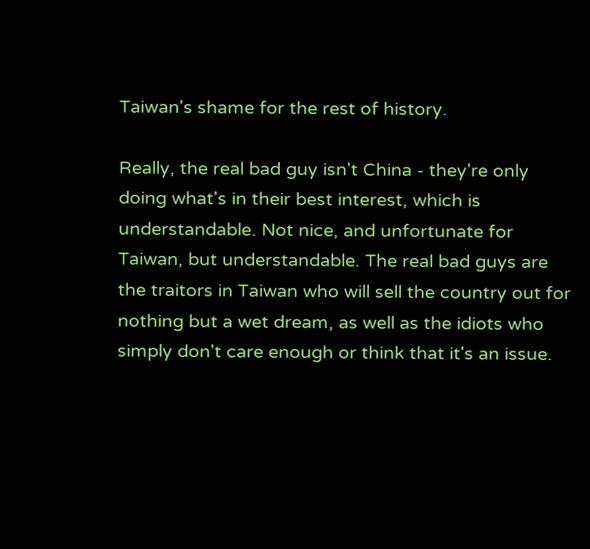Taiwan's shame for the rest of history.

Really, the real bad guy isn't China - they're only doing what's in their best interest, which is understandable. Not nice, and unfortunate for Taiwan, but understandable. The real bad guys are the traitors in Taiwan who will sell the country out for nothing but a wet dream, as well as the idiots who simply don't care enough or think that it's an issue.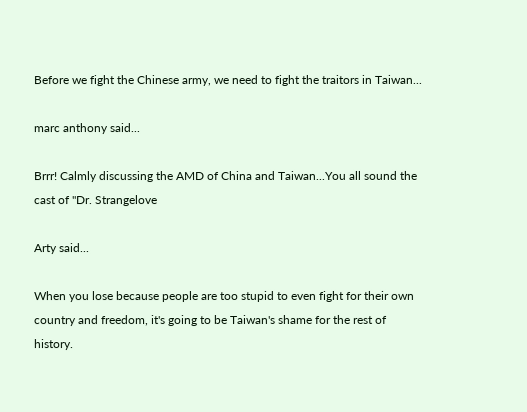Before we fight the Chinese army, we need to fight the traitors in Taiwan...

marc anthony said...

Brrr! Calmly discussing the AMD of China and Taiwan...You all sound the cast of "Dr. Strangelove

Arty said...

When you lose because people are too stupid to even fight for their own country and freedom, it's going to be Taiwan's shame for the rest of history.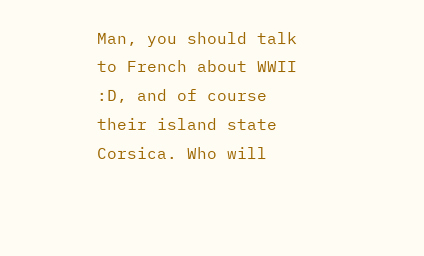Man, you should talk to French about WWII :D, and of course their island state Corsica. Who will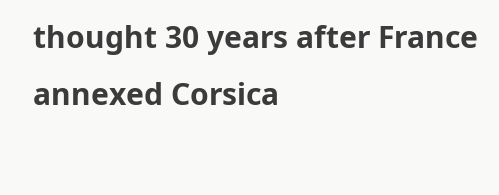thought 30 years after France annexed Corsica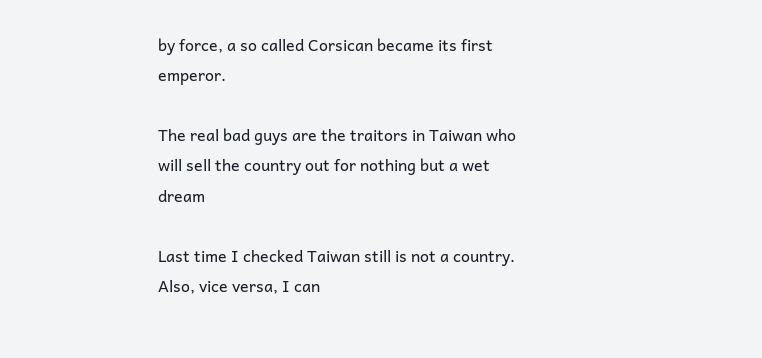by force, a so called Corsican became its first emperor.

The real bad guys are the traitors in Taiwan who will sell the country out for nothing but a wet dream

Last time I checked Taiwan still is not a country. Also, vice versa, I can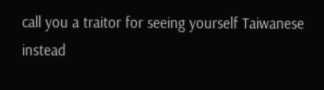call you a traitor for seeing yourself Taiwanese instead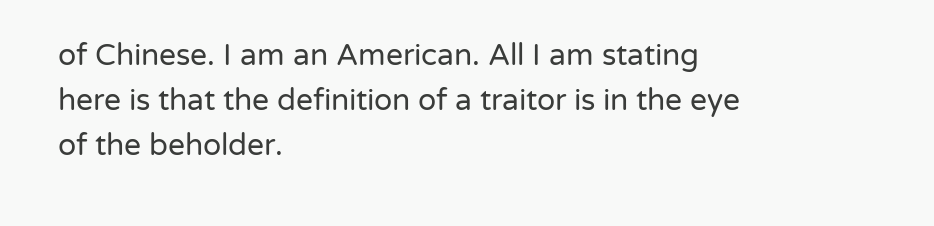of Chinese. I am an American. All I am stating here is that the definition of a traitor is in the eye of the beholder.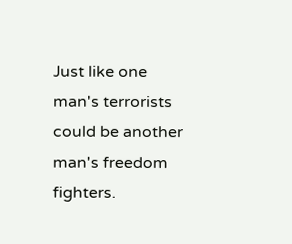Just like one man's terrorists could be another man's freedom fighters.